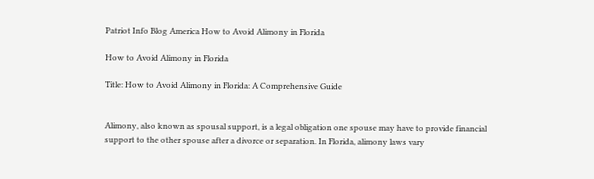Patriot Info Blog America How to Avoid Alimony in Florida

How to Avoid Alimony in Florida

Title: How to Avoid Alimony in Florida: A Comprehensive Guide


Alimony, also known as spousal support, is a legal obligation one spouse may have to provide financial support to the other spouse after a divorce or separation. In Florida, alimony laws vary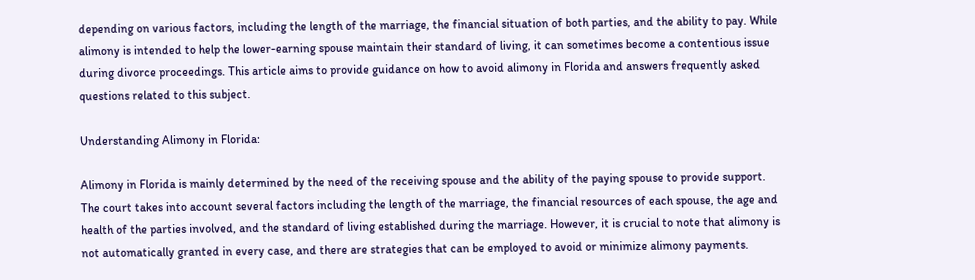depending on various factors, including the length of the marriage, the financial situation of both parties, and the ability to pay. While alimony is intended to help the lower-earning spouse maintain their standard of living, it can sometimes become a contentious issue during divorce proceedings. This article aims to provide guidance on how to avoid alimony in Florida and answers frequently asked questions related to this subject.

Understanding Alimony in Florida:

Alimony in Florida is mainly determined by the need of the receiving spouse and the ability of the paying spouse to provide support. The court takes into account several factors including the length of the marriage, the financial resources of each spouse, the age and health of the parties involved, and the standard of living established during the marriage. However, it is crucial to note that alimony is not automatically granted in every case, and there are strategies that can be employed to avoid or minimize alimony payments.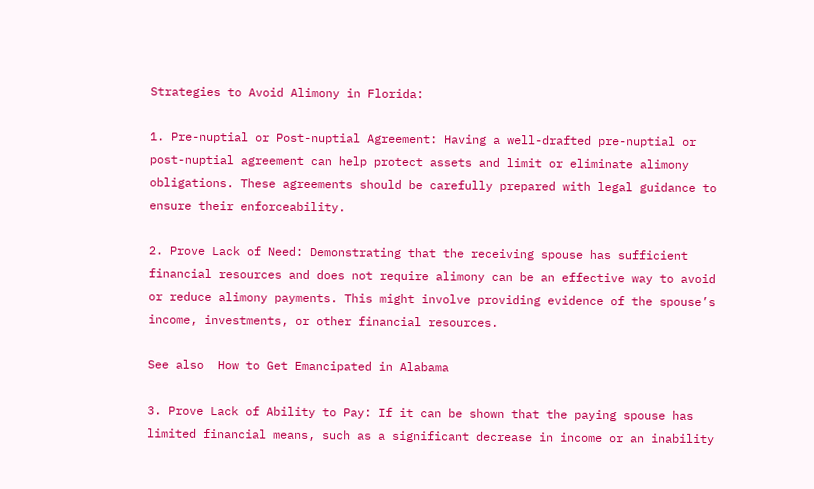Strategies to Avoid Alimony in Florida:

1. Pre-nuptial or Post-nuptial Agreement: Having a well-drafted pre-nuptial or post-nuptial agreement can help protect assets and limit or eliminate alimony obligations. These agreements should be carefully prepared with legal guidance to ensure their enforceability.

2. Prove Lack of Need: Demonstrating that the receiving spouse has sufficient financial resources and does not require alimony can be an effective way to avoid or reduce alimony payments. This might involve providing evidence of the spouse’s income, investments, or other financial resources.

See also  How to Get Emancipated in Alabama

3. Prove Lack of Ability to Pay: If it can be shown that the paying spouse has limited financial means, such as a significant decrease in income or an inability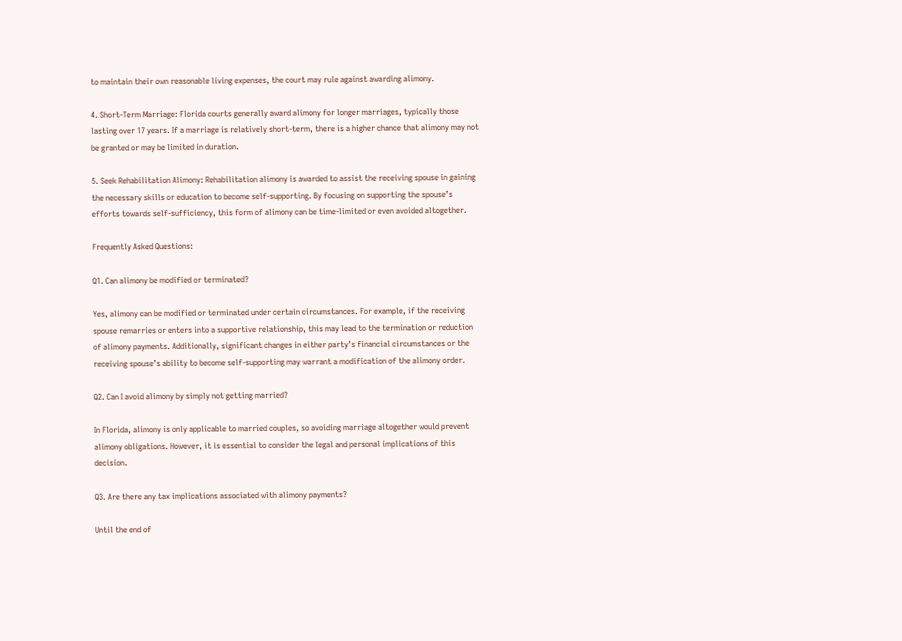to maintain their own reasonable living expenses, the court may rule against awarding alimony.

4. Short-Term Marriage: Florida courts generally award alimony for longer marriages, typically those lasting over 17 years. If a marriage is relatively short-term, there is a higher chance that alimony may not be granted or may be limited in duration.

5. Seek Rehabilitation Alimony: Rehabilitation alimony is awarded to assist the receiving spouse in gaining the necessary skills or education to become self-supporting. By focusing on supporting the spouse’s efforts towards self-sufficiency, this form of alimony can be time-limited or even avoided altogether.

Frequently Asked Questions:

Q1. Can alimony be modified or terminated?

Yes, alimony can be modified or terminated under certain circumstances. For example, if the receiving spouse remarries or enters into a supportive relationship, this may lead to the termination or reduction of alimony payments. Additionally, significant changes in either party’s financial circumstances or the receiving spouse’s ability to become self-supporting may warrant a modification of the alimony order.

Q2. Can I avoid alimony by simply not getting married?

In Florida, alimony is only applicable to married couples, so avoiding marriage altogether would prevent alimony obligations. However, it is essential to consider the legal and personal implications of this decision.

Q3. Are there any tax implications associated with alimony payments?

Until the end of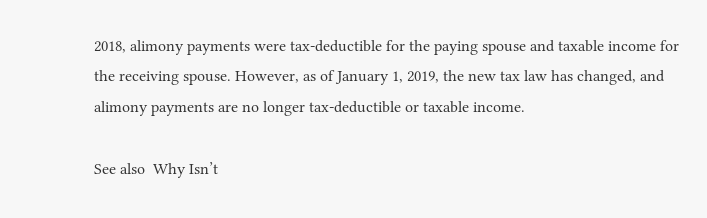2018, alimony payments were tax-deductible for the paying spouse and taxable income for the receiving spouse. However, as of January 1, 2019, the new tax law has changed, and alimony payments are no longer tax-deductible or taxable income.

See also  Why Isn’t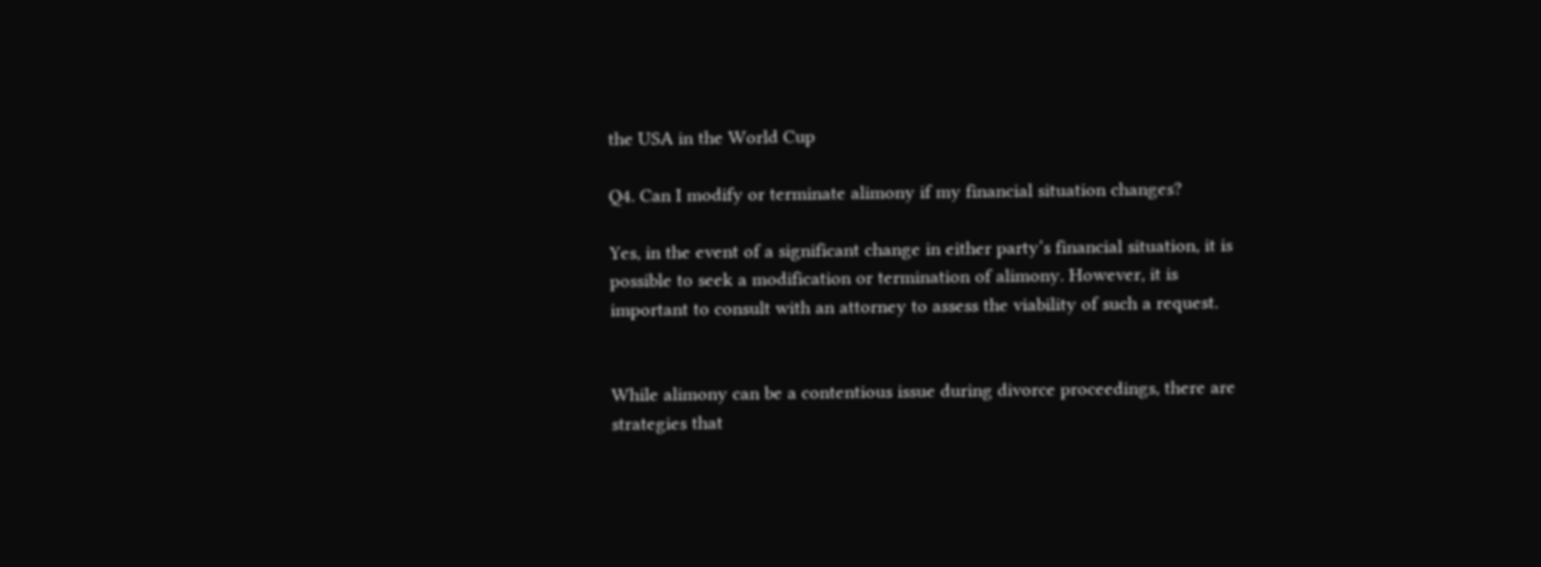the USA in the World Cup

Q4. Can I modify or terminate alimony if my financial situation changes?

Yes, in the event of a significant change in either party’s financial situation, it is possible to seek a modification or termination of alimony. However, it is important to consult with an attorney to assess the viability of such a request.


While alimony can be a contentious issue during divorce proceedings, there are strategies that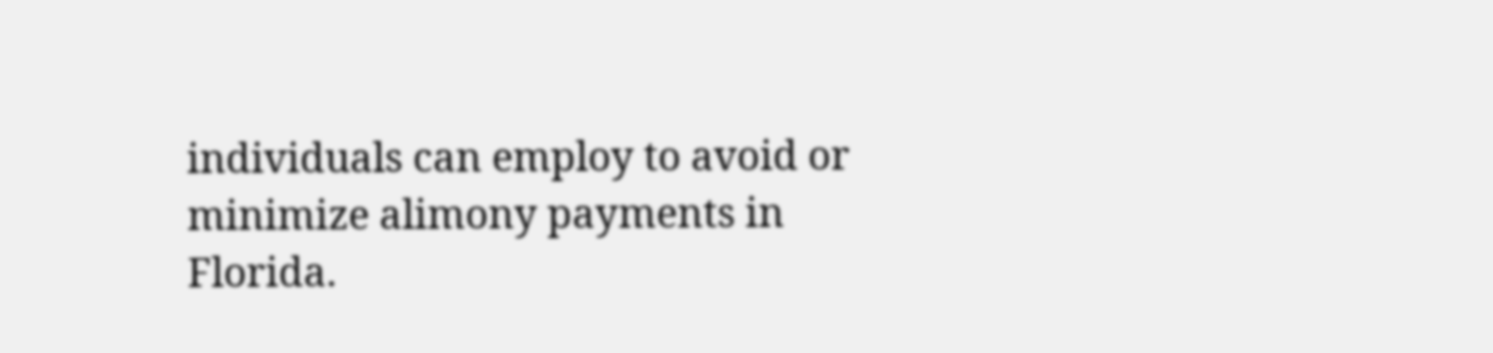individuals can employ to avoid or minimize alimony payments in Florida.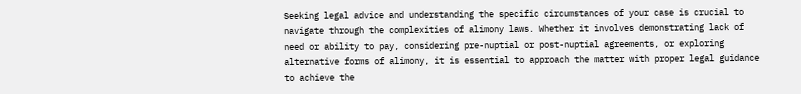Seeking legal advice and understanding the specific circumstances of your case is crucial to navigate through the complexities of alimony laws. Whether it involves demonstrating lack of need or ability to pay, considering pre-nuptial or post-nuptial agreements, or exploring alternative forms of alimony, it is essential to approach the matter with proper legal guidance to achieve the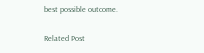best possible outcome.

Related Post